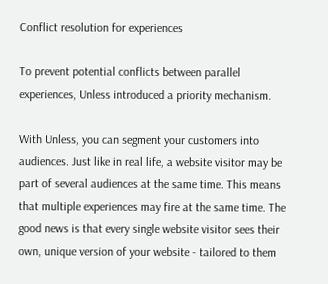Conflict resolution for experiences

To prevent potential conflicts between parallel experiences, Unless introduced a priority mechanism.

With Unless, you can segment your customers into audiences. Just like in real life, a website visitor may be part of several audiences at the same time. This means that multiple experiences may fire at the same time. The good news is that every single website visitor sees their own, unique version of your website - tailored to them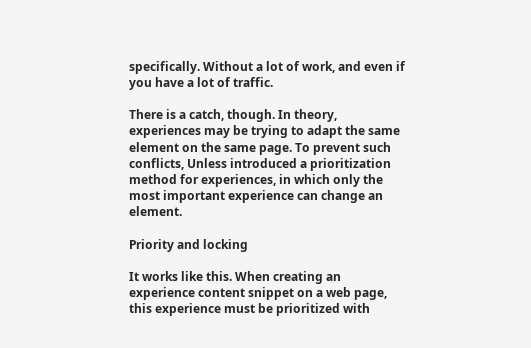specifically. Without a lot of work, and even if you have a lot of traffic.

There is a catch, though. In theory, experiences may be trying to adapt the same element on the same page. To prevent such conflicts, Unless introduced a prioritization method for experiences, in which only the most important experience can change an element.

Priority and locking

It works like this. When creating an experience content snippet on a web page, this experience must be prioritized with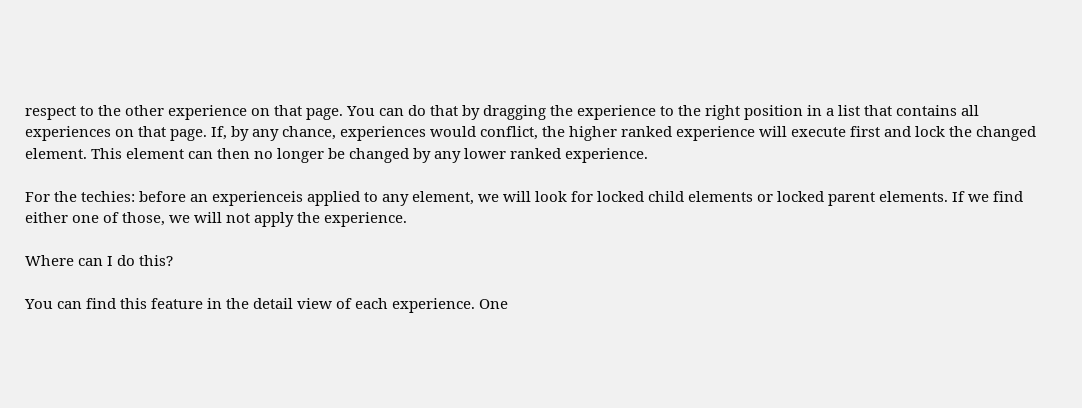respect to the other experience on that page. You can do that by dragging the experience to the right position in a list that contains all experiences on that page. If, by any chance, experiences would conflict, the higher ranked experience will execute first and lock the changed element. This element can then no longer be changed by any lower ranked experience.

For the techies: before an experienceis applied to any element, we will look for locked child elements or locked parent elements. If we find either one of those, we will not apply the experience.

Where can I do this?

You can find this feature in the detail view of each experience. One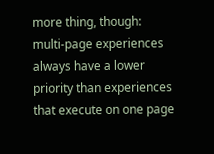more thing, though: multi-page experiences always have a lower priority than experiences that execute on one page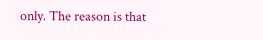only. The reason is that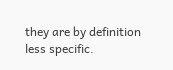they are by definition less specific.